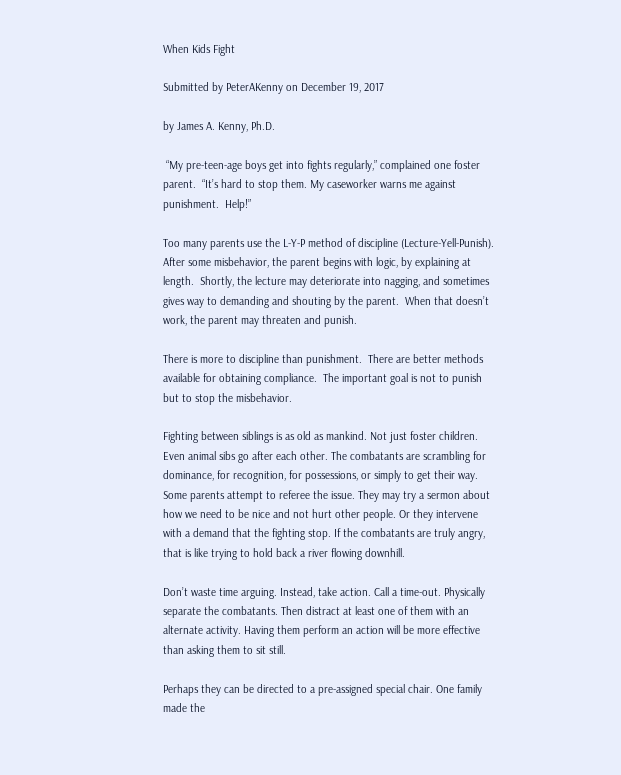When Kids Fight

Submitted by PeterAKenny on December 19, 2017

by James A. Kenny, Ph.D.

 “My pre-teen-age boys get into fights regularly,” complained one foster parent.  “It’s hard to stop them. My caseworker warns me against punishment.  Help!”

Too many parents use the L-Y-P method of discipline (Lecture-Yell-Punish).  After some misbehavior, the parent begins with logic, by explaining at length.  Shortly, the lecture may deteriorate into nagging, and sometimes gives way to demanding and shouting by the parent.  When that doesn’t work, the parent may threaten and punish.

There is more to discipline than punishment.  There are better methods available for obtaining compliance.  The important goal is not to punish but to stop the misbehavior.

Fighting between siblings is as old as mankind. Not just foster children. Even animal sibs go after each other. The combatants are scrambling for dominance, for recognition, for possessions, or simply to get their way. Some parents attempt to referee the issue. They may try a sermon about how we need to be nice and not hurt other people. Or they intervene with a demand that the fighting stop. If the combatants are truly angry, that is like trying to hold back a river flowing downhill.

Don’t waste time arguing. Instead, take action. Call a time-out. Physically separate the combatants. Then distract at least one of them with an alternate activity. Having them perform an action will be more effective than asking them to sit still.

Perhaps they can be directed to a pre-assigned special chair. One family made the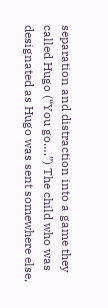separation and distraction into a game they called Hugo (“You go….”) The child who was designated as Hugo was sent somewhere else,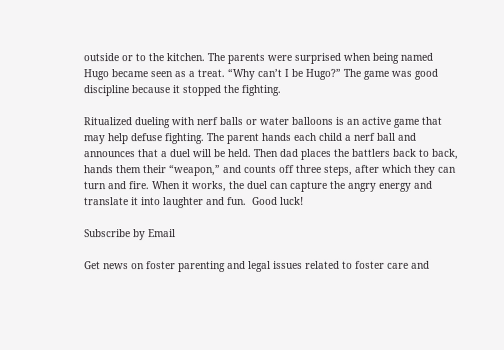outside or to the kitchen. The parents were surprised when being named Hugo became seen as a treat. “Why can’t I be Hugo?” The game was good discipline because it stopped the fighting.

Ritualized dueling with nerf balls or water balloons is an active game that may help defuse fighting. The parent hands each child a nerf ball and announces that a duel will be held. Then dad places the battlers back to back, hands them their “weapon,” and counts off three steps, after which they can turn and fire. When it works, the duel can capture the angry energy and translate it into laughter and fun.  Good luck!

Subscribe by Email

Get news on foster parenting and legal issues related to foster care and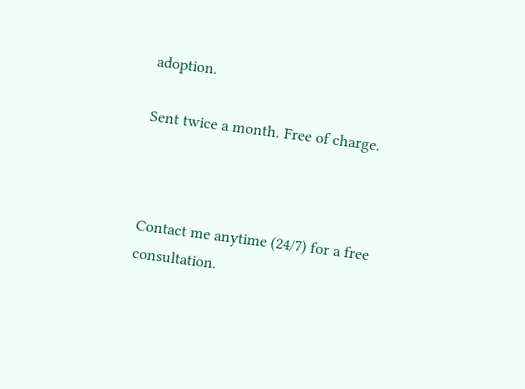adoption.

Sent twice a month. Free of charge.



Contact me anytime (24/7) for a free consultation.